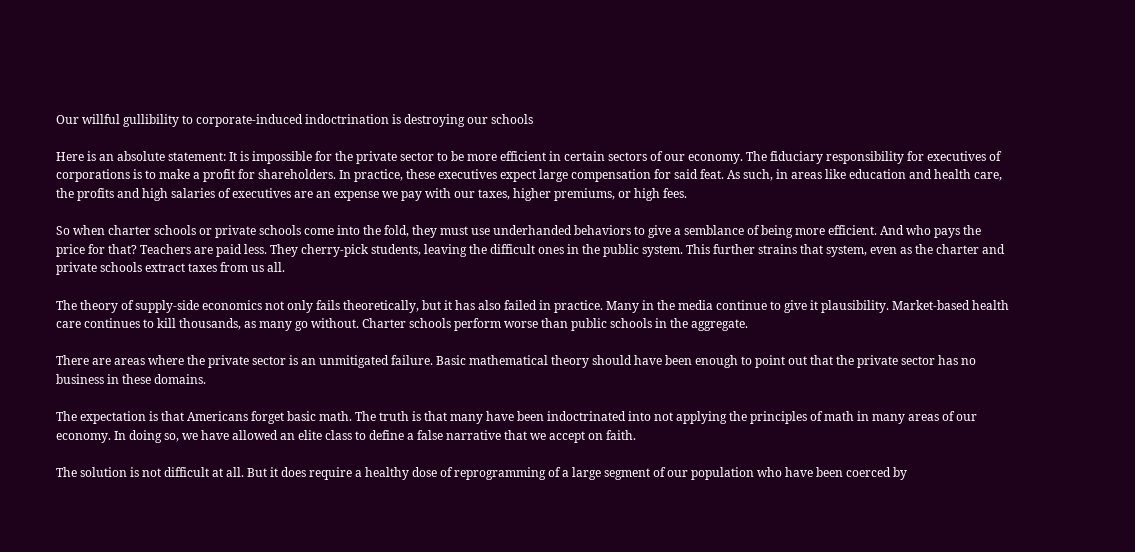Our willful gullibility to corporate-induced indoctrination is destroying our schools

Here is an absolute statement: It is impossible for the private sector to be more efficient in certain sectors of our economy. The fiduciary responsibility for executives of corporations is to make a profit for shareholders. In practice, these executives expect large compensation for said feat. As such, in areas like education and health care, the profits and high salaries of executives are an expense we pay with our taxes, higher premiums, or high fees.

So when charter schools or private schools come into the fold, they must use underhanded behaviors to give a semblance of being more efficient. And who pays the price for that? Teachers are paid less. They cherry-pick students, leaving the difficult ones in the public system. This further strains that system, even as the charter and private schools extract taxes from us all.

The theory of supply-side economics not only fails theoretically, but it has also failed in practice. Many in the media continue to give it plausibility. Market-based health care continues to kill thousands, as many go without. Charter schools perform worse than public schools in the aggregate.

There are areas where the private sector is an unmitigated failure. Basic mathematical theory should have been enough to point out that the private sector has no business in these domains.

The expectation is that Americans forget basic math. The truth is that many have been indoctrinated into not applying the principles of math in many areas of our economy. In doing so, we have allowed an elite class to define a false narrative that we accept on faith.

The solution is not difficult at all. But it does require a healthy dose of reprogramming of a large segment of our population who have been coerced by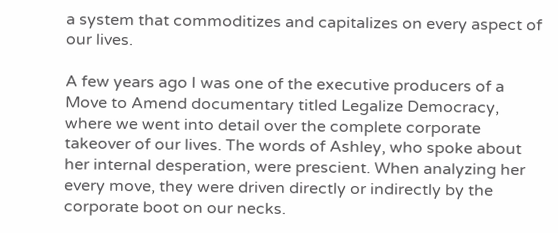a system that commoditizes and capitalizes on every aspect of our lives.

A few years ago I was one of the executive producers of a Move to Amend documentary titled Legalize Democracy, where we went into detail over the complete corporate takeover of our lives. The words of Ashley, who spoke about her internal desperation, were prescient. When analyzing her every move, they were driven directly or indirectly by the corporate boot on our necks.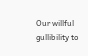Our willful gullibility to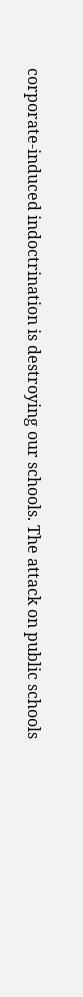corporate-induced indoctrination is destroying our schools. The attack on public schools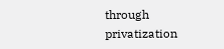through privatization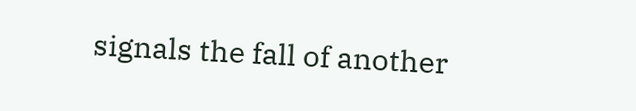signals the fall of another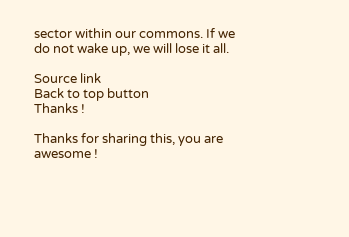sector within our commons. If we do not wake up, we will lose it all.

Source link
Back to top button
Thanks !

Thanks for sharing this, you are awesome !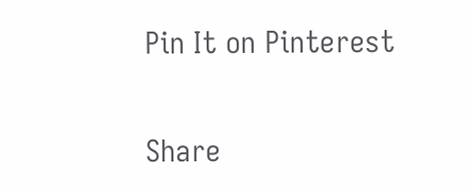Pin It on Pinterest

Share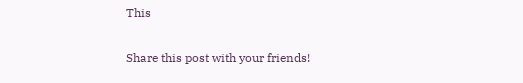This

Share this post with your friends!